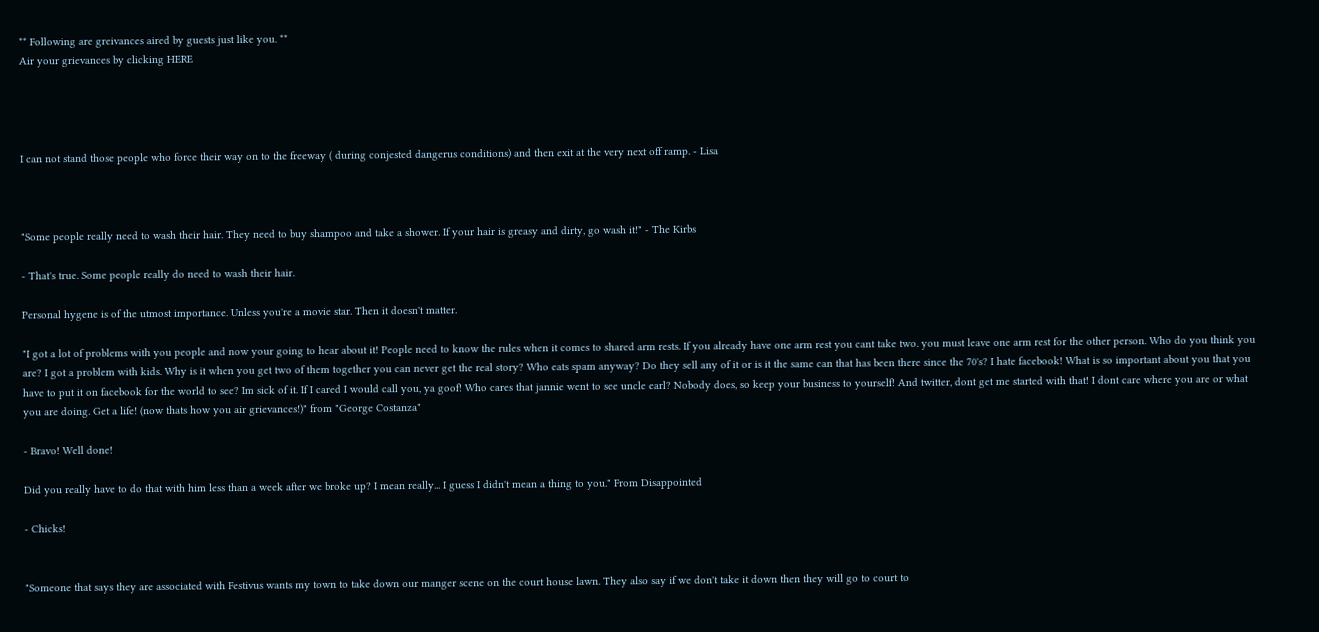** Following are greivances aired by guests just like you. **
Air your grievances by clicking HERE




I can not stand those people who force their way on to the freeway ( during conjested dangerus conditions) and then exit at the very next off ramp. - Lisa



"Some people really need to wash their hair. They need to buy shampoo and take a shower. If your hair is greasy and dirty, go wash it!" - The Kirbs

- That's true. Some people really do need to wash their hair.

Personal hygene is of the utmost importance. Unless you're a movie star. Then it doesn't matter.

"I got a lot of problems with you people and now your going to hear about it! People need to know the rules when it comes to shared arm rests. If you already have one arm rest you cant take two. you must leave one arm rest for the other person. Who do you think you are? I got a problem with kids. Why is it when you get two of them together you can never get the real story? Who eats spam anyway? Do they sell any of it or is it the same can that has been there since the 70's? I hate facebook! What is so important about you that you have to put it on facebook for the world to see? Im sick of it. If I cared I would call you, ya goof! Who cares that jannie went to see uncle earl? Nobody does, so keep your business to yourself! And twitter, dont get me started with that! I dont care where you are or what you are doing. Get a life! (now thats how you air grievances!)" from "George Costanza"

- Bravo! Well done!

Did you really have to do that with him less than a week after we broke up? I mean really... I guess I didn't mean a thing to you." From Disappointed

- Chicks!


"Someone that says they are associated with Festivus wants my town to take down our manger scene on the court house lawn. They also say if we don't take it down then they will go to court to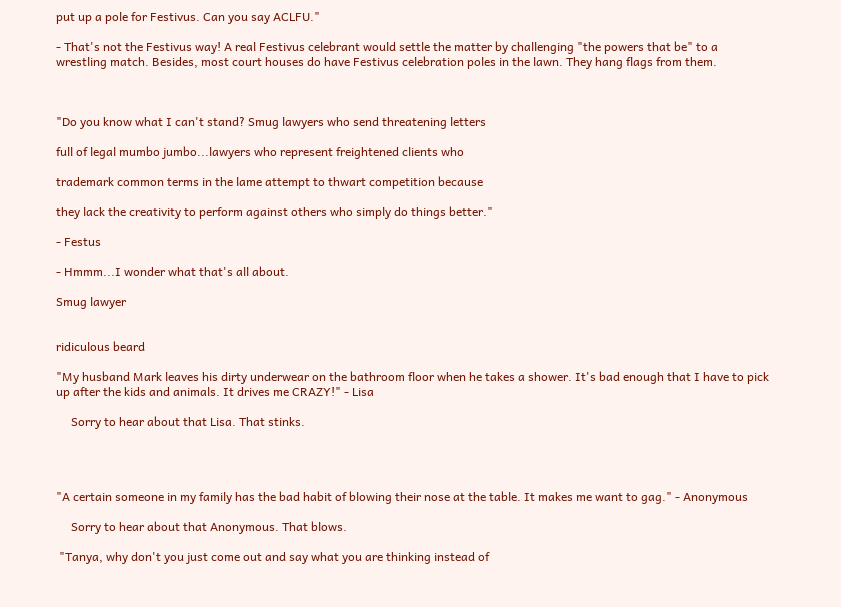put up a pole for Festivus. Can you say ACLFU."

- That's not the Festivus way! A real Festivus celebrant would settle the matter by challenging "the powers that be" to a wrestling match. Besides, most court houses do have Festivus celebration poles in the lawn. They hang flags from them.



"Do you know what I can't stand? Smug lawyers who send threatening letters

full of legal mumbo jumbo...lawyers who represent freightened clients who

trademark common terms in the lame attempt to thwart competition because

they lack the creativity to perform against others who simply do things better."

- Festus

- Hmmm...I wonder what that's all about.

Smug lawyer


ridiculous beard

"My husband Mark leaves his dirty underwear on the bathroom floor when he takes a shower. It's bad enough that I have to pick up after the kids and animals. It drives me CRAZY!" - Lisa

     Sorry to hear about that Lisa. That stinks.




"A certain someone in my family has the bad habit of blowing their nose at the table. It makes me want to gag." - Anonymous

     Sorry to hear about that Anonymous. That blows.

 "Tanya, why don't you just come out and say what you are thinking instead of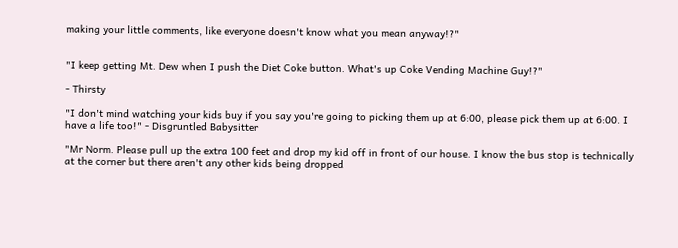making your little comments, like everyone doesn't know what you mean anyway!?"


"I keep getting Mt. Dew when I push the Diet Coke button. What's up Coke Vending Machine Guy!?"

- Thirsty

"I don't mind watching your kids buy if you say you're going to picking them up at 6:00, please pick them up at 6:00. I have a life too!" - Disgruntled Babysitter

"Mr Norm. Please pull up the extra 100 feet and drop my kid off in front of our house. I know the bus stop is technically at the corner but there aren't any other kids being dropped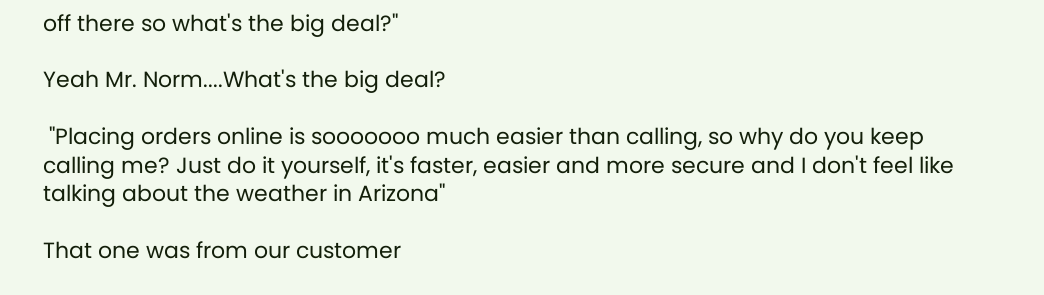off there so what's the big deal?"

Yeah Mr. Norm....What's the big deal?

 "Placing orders online is sooooooo much easier than calling, so why do you keep calling me? Just do it yourself, it's faster, easier and more secure and I don't feel like talking about the weather in Arizona"

That one was from our customer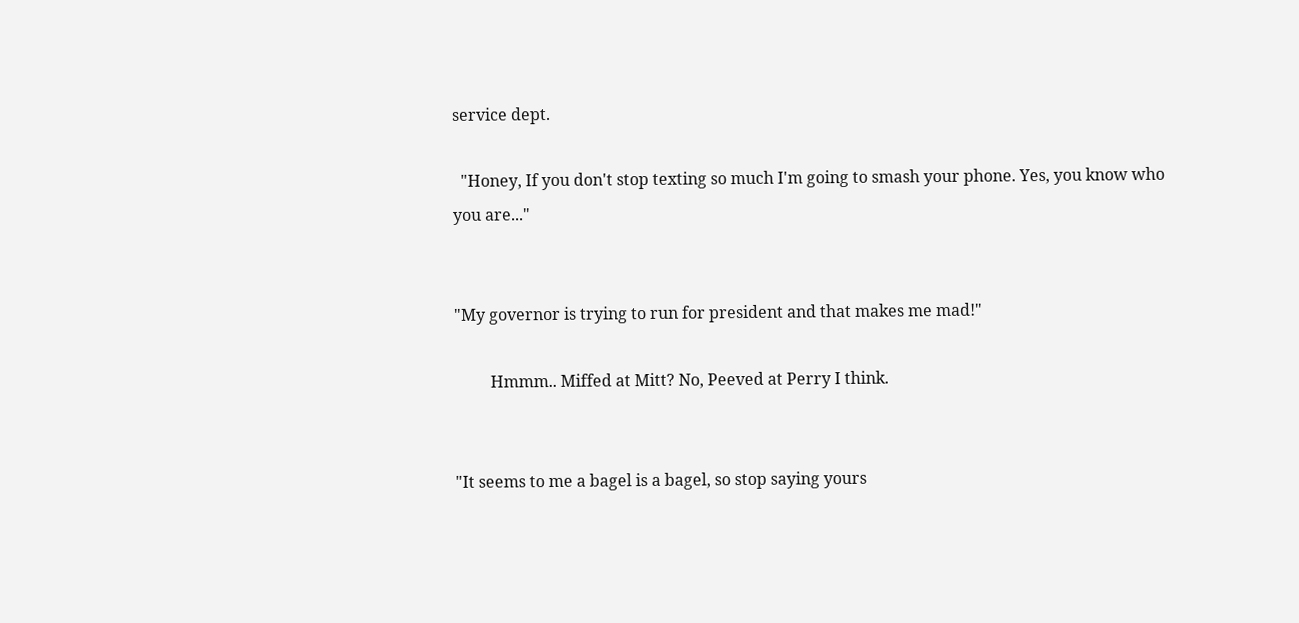service dept.

  "Honey, If you don't stop texting so much I'm going to smash your phone. Yes, you know who you are..."


"My governor is trying to run for president and that makes me mad!"

         Hmmm.. Miffed at Mitt? No, Peeved at Perry I think.


"It seems to me a bagel is a bagel, so stop saying yours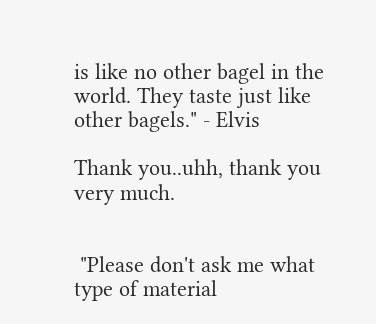is like no other bagel in the world. They taste just like other bagels." - Elvis

Thank you..uhh, thank you very much.


 "Please don't ask me what type of material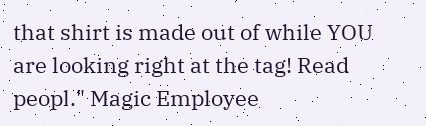that shirt is made out of while YOU are looking right at the tag! Read peopl." Magic Employee